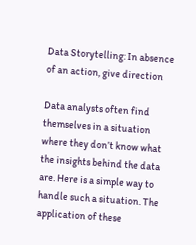Data Storytelling: In absence of an action, give direction

Data analysts often find themselves in a situation where they don’t know what the insights behind the data are. Here is a simple way to handle such a situation. The application of these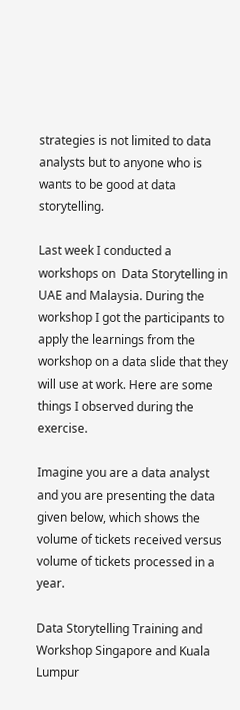strategies is not limited to data analysts but to anyone who is wants to be good at data storytelling.

Last week I conducted a workshops on  Data Storytelling in UAE and Malaysia. During the workshop I got the participants to apply the learnings from the workshop on a data slide that they will use at work. Here are some things I observed during the exercise.

Imagine you are a data analyst and you are presenting the data given below, which shows the volume of tickets received versus volume of tickets processed in a year.

Data Storytelling Training and Workshop Singapore and Kuala Lumpur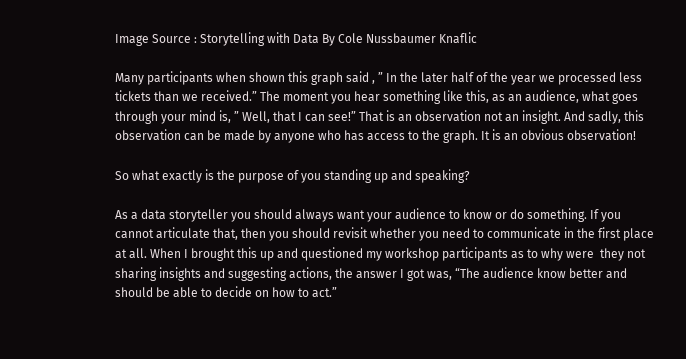Image Source : Storytelling with Data By Cole Nussbaumer Knaflic

Many participants when shown this graph said , ” In the later half of the year we processed less tickets than we received.” The moment you hear something like this, as an audience, what goes through your mind is, ” Well, that I can see!” That is an observation not an insight. And sadly, this observation can be made by anyone who has access to the graph. It is an obvious observation!

So what exactly is the purpose of you standing up and speaking?

As a data storyteller you should always want your audience to know or do something. If you cannot articulate that, then you should revisit whether you need to communicate in the first place at all. When I brought this up and questioned my workshop participants as to why were  they not sharing insights and suggesting actions, the answer I got was, “The audience know better and should be able to decide on how to act.”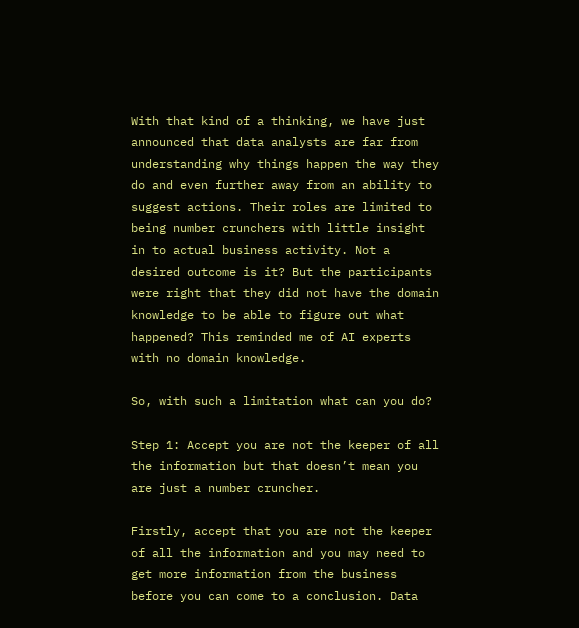With that kind of a thinking, we have just announced that data analysts are far from understanding why things happen the way they do and even further away from an ability to suggest actions. Their roles are limited to being number crunchers with little insight in to actual business activity. Not a desired outcome is it? But the participants were right that they did not have the domain knowledge to be able to figure out what happened? This reminded me of AI experts with no domain knowledge.

So, with such a limitation what can you do?

Step 1: Accept you are not the keeper of all the information but that doesn’t mean you are just a number cruncher.

Firstly, accept that you are not the keeper of all the information and you may need to get more information from the business before you can come to a conclusion. Data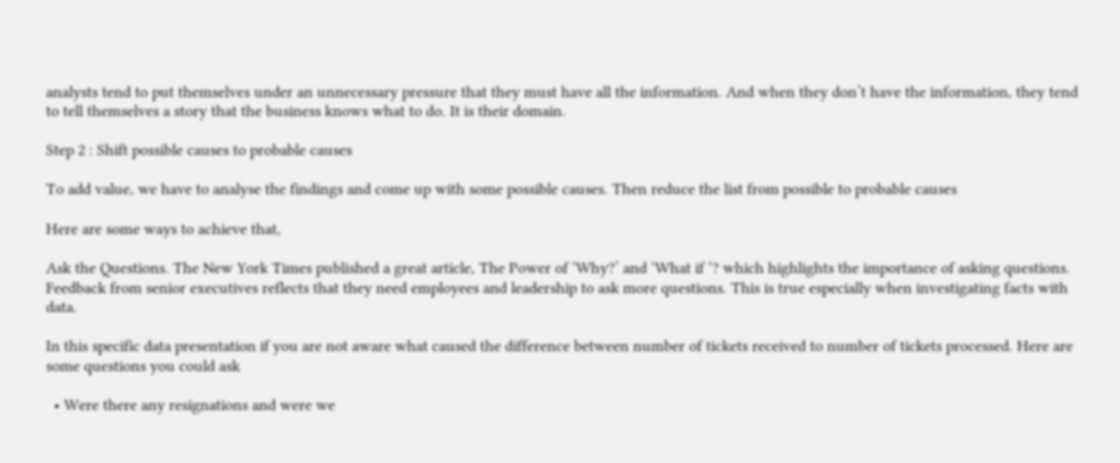analysts tend to put themselves under an unnecessary pressure that they must have all the information. And when they don’t have the information, they tend to tell themselves a story that the business knows what to do. It is their domain.

Step 2 : Shift possible causes to probable causes

To add value, we have to analyse the findings and come up with some possible causes. Then reduce the list from possible to probable causes

Here are some ways to achieve that,

Ask the Questions. The New York Times published a great article, The Power of ‘Why?’ and ‘What if ‘? which highlights the importance of asking questions. Feedback from senior executives reflects that they need employees and leadership to ask more questions. This is true especially when investigating facts with data.

In this specific data presentation if you are not aware what caused the difference between number of tickets received to number of tickets processed. Here are some questions you could ask

  • Were there any resignations and were we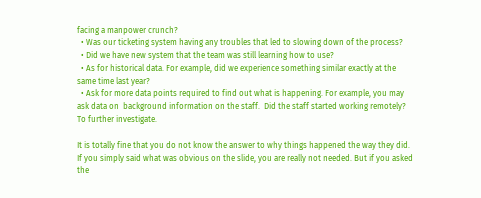facing a manpower crunch?
  • Was our ticketing system having any troubles that led to slowing down of the process?
  • Did we have new system that the team was still learning how to use?
  • As for historical data. For example, did we experience something similar exactly at the same time last year?
  • Ask for more data points required to find out what is happening. For example, you may ask data on  background information on the staff.  Did the staff started working remotely? To further investigate.

It is totally fine that you do not know the answer to why things happened the way they did. If you simply said what was obvious on the slide, you are really not needed. But if you asked the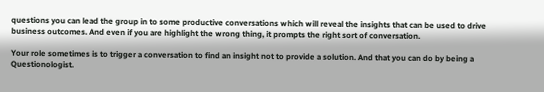questions you can lead the group in to some productive conversations which will reveal the insights that can be used to drive business outcomes. And even if you are highlight the wrong thing, it prompts the right sort of conversation.

Your role sometimes is to trigger a conversation to find an insight not to provide a solution. And that you can do by being a Questionologist.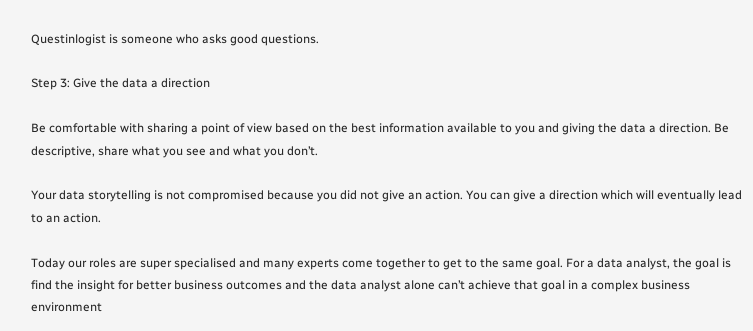Questinlogist is someone who asks good questions.

Step 3: Give the data a direction

Be comfortable with sharing a point of view based on the best information available to you and giving the data a direction. Be descriptive, share what you see and what you don’t.

Your data storytelling is not compromised because you did not give an action. You can give a direction which will eventually lead to an action.

Today our roles are super specialised and many experts come together to get to the same goal. For a data analyst, the goal is find the insight for better business outcomes and the data analyst alone can’t achieve that goal in a complex business environment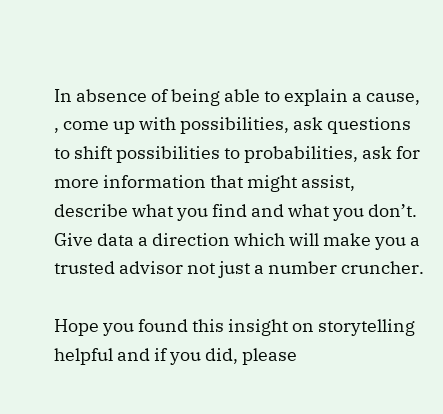In absence of being able to explain a cause, , come up with possibilities, ask questions to shift possibilities to probabilities, ask for more information that might assist, describe what you find and what you don’t. Give data a direction which will make you a trusted advisor not just a number cruncher.

Hope you found this insight on storytelling helpful and if you did, please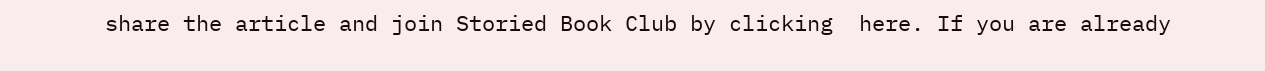share the article and join Storied Book Club by clicking  here. If you are already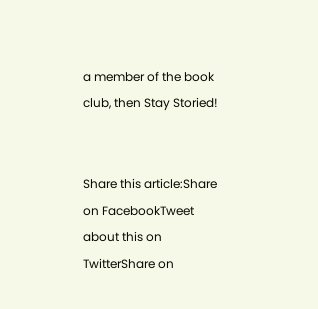a member of the book club, then Stay Storied!


Share this article:Share on FacebookTweet about this on TwitterShare on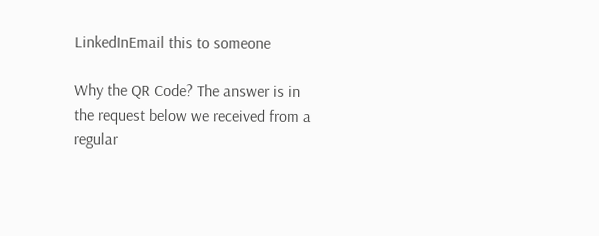LinkedInEmail this to someone

Why the QR Code? The answer is in the request below we received from a regular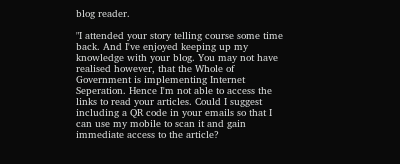blog reader.

"I attended your story telling course some time back. And I've enjoyed keeping up my knowledge with your blog. You may not have realised however, that the Whole of Government is implementing Internet Seperation. Hence I'm not able to access the links to read your articles. Could I suggest including a QR code in your emails so that I can use my mobile to scan it and gain immediate access to the article?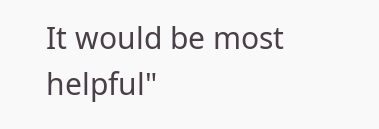It would be most helpful"